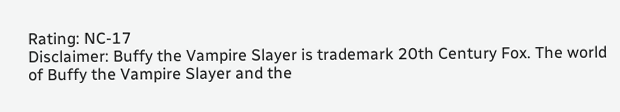Rating: NC-17
Disclaimer: Buffy the Vampire Slayer is trademark 20th Century Fox. The world of Buffy the Vampire Slayer and the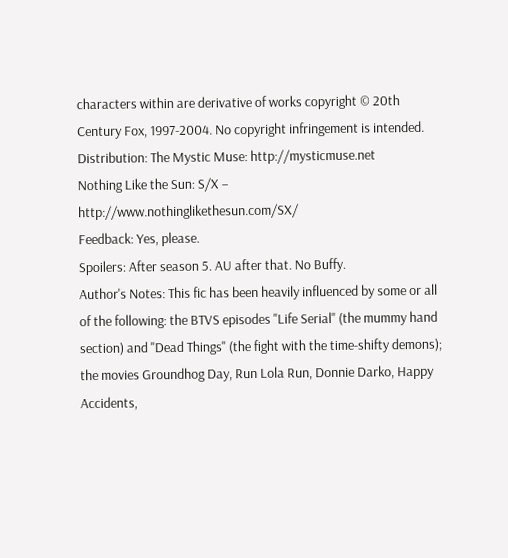characters within are derivative of works copyright © 20th Century Fox, 1997-2004. No copyright infringement is intended.
Distribution: The Mystic Muse: http://mysticmuse.net
Nothing Like the Sun: S/X – http://www.nothinglikethesun.com/SX/
Feedback: Yes, please.
Spoilers: After season 5. AU after that. No Buffy.
Author's Notes: This fic has been heavily influenced by some or all of the following: the BTVS episodes "Life Serial" (the mummy hand section) and "Dead Things" (the fight with the time-shifty demons); the movies Groundhog Day, Run Lola Run, Donnie Darko, Happy Accidents,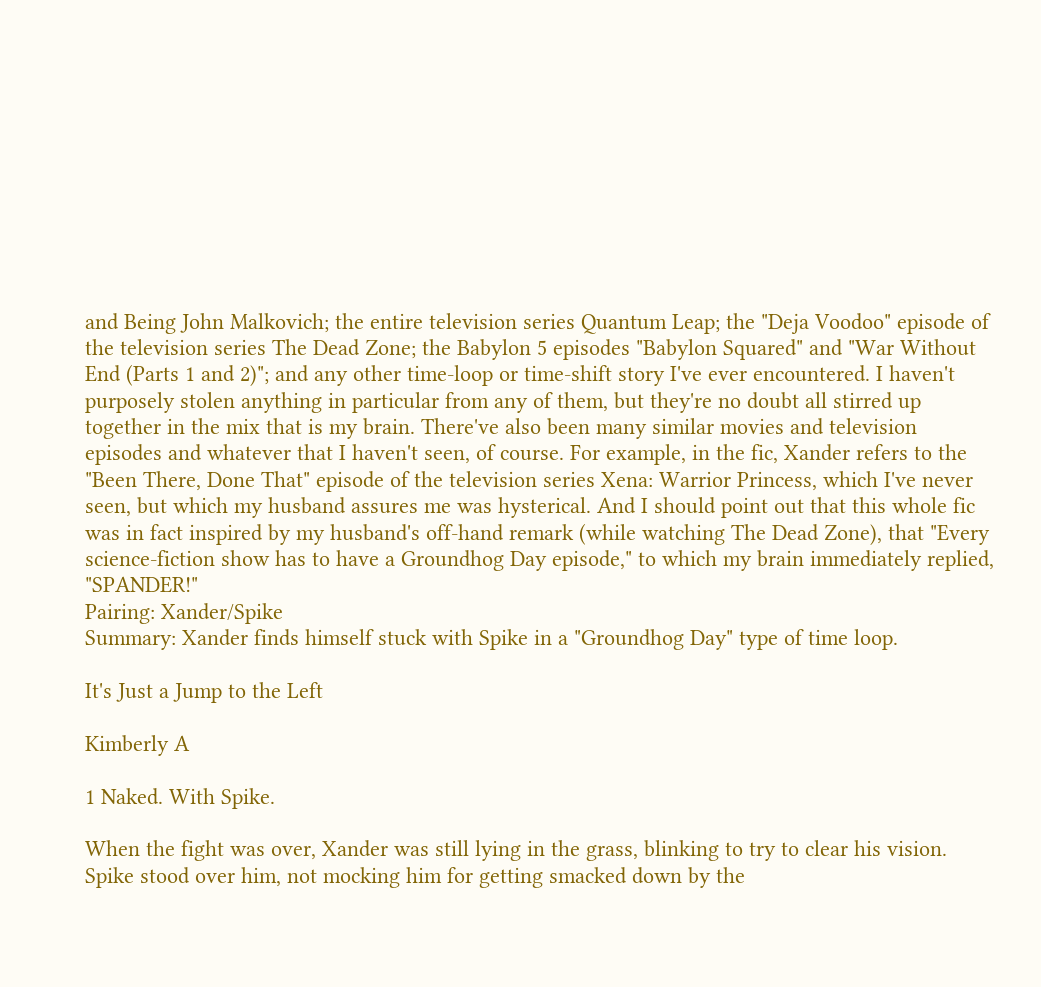and Being John Malkovich; the entire television series Quantum Leap; the "Deja Voodoo" episode of the television series The Dead Zone; the Babylon 5 episodes "Babylon Squared" and "War Without End (Parts 1 and 2)"; and any other time-loop or time-shift story I've ever encountered. I haven't purposely stolen anything in particular from any of them, but they're no doubt all stirred up together in the mix that is my brain. There've also been many similar movies and television episodes and whatever that I haven't seen, of course. For example, in the fic, Xander refers to the "Been There, Done That" episode of the television series Xena: Warrior Princess, which I've never seen, but which my husband assures me was hysterical. And I should point out that this whole fic was in fact inspired by my husband's off-hand remark (while watching The Dead Zone), that "Every science-fiction show has to have a Groundhog Day episode," to which my brain immediately replied, "SPANDER!"
Pairing: Xander/Spike
Summary: Xander finds himself stuck with Spike in a "Groundhog Day" type of time loop.

It's Just a Jump to the Left

Kimberly A

1 Naked. With Spike.

When the fight was over, Xander was still lying in the grass, blinking to try to clear his vision. Spike stood over him, not mocking him for getting smacked down by the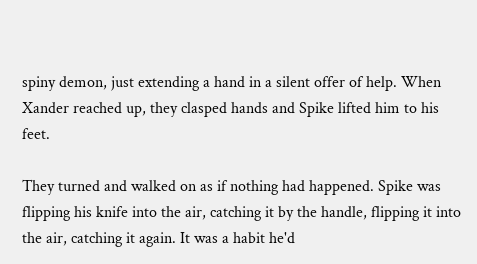spiny demon, just extending a hand in a silent offer of help. When Xander reached up, they clasped hands and Spike lifted him to his feet.

They turned and walked on as if nothing had happened. Spike was flipping his knife into the air, catching it by the handle, flipping it into the air, catching it again. It was a habit he'd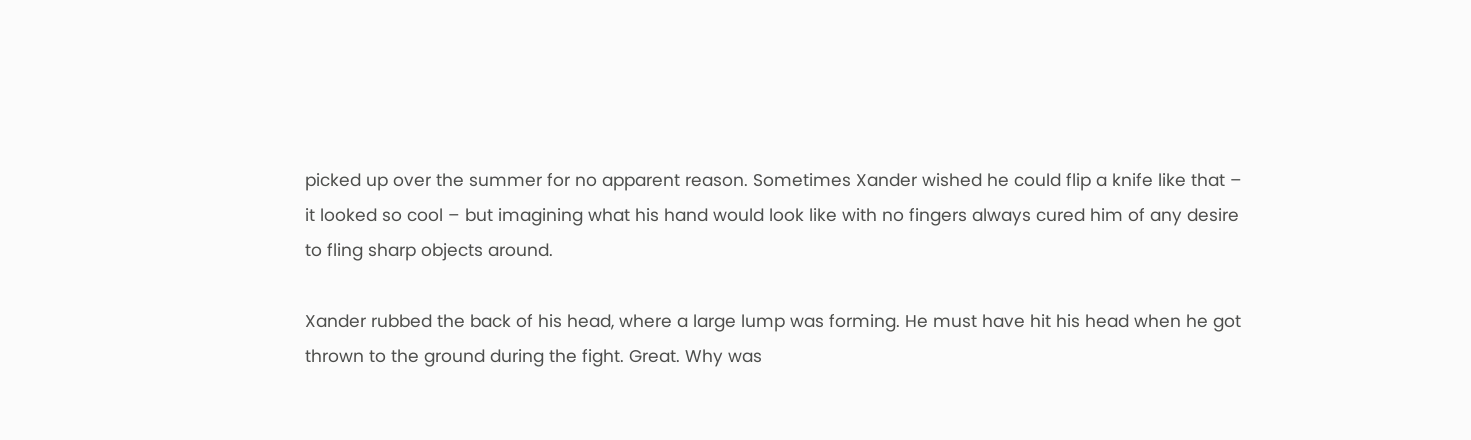picked up over the summer for no apparent reason. Sometimes Xander wished he could flip a knife like that – it looked so cool – but imagining what his hand would look like with no fingers always cured him of any desire to fling sharp objects around.

Xander rubbed the back of his head, where a large lump was forming. He must have hit his head when he got thrown to the ground during the fight. Great. Why was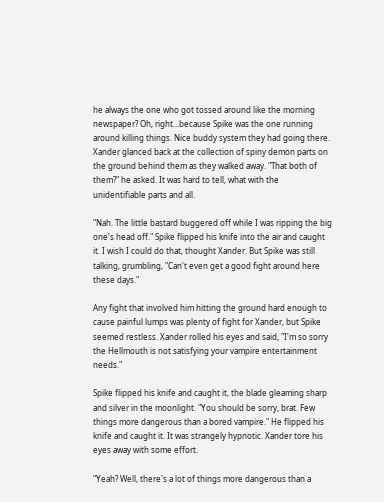he always the one who got tossed around like the morning newspaper? Oh, right…because Spike was the one running around killing things. Nice buddy system they had going there. Xander glanced back at the collection of spiny demon parts on the ground behind them as they walked away. "That both of them?" he asked. It was hard to tell, what with the unidentifiable parts and all.

"Nah. The little bastard buggered off while I was ripping the big one's head off." Spike flipped his knife into the air and caught it. I wish I could do that, thought Xander. But Spike was still talking, grumbling, "Can't even get a good fight around here these days."

Any fight that involved him hitting the ground hard enough to cause painful lumps was plenty of fight for Xander, but Spike seemed restless. Xander rolled his eyes and said, "I'm so sorry the Hellmouth is not satisfying your vampire entertainment needs."

Spike flipped his knife and caught it, the blade gleaming sharp and silver in the moonlight. "You should be sorry, brat. Few things more dangerous than a bored vampire." He flipped his knife and caught it. It was strangely hypnotic. Xander tore his eyes away with some effort.

"Yeah? Well, there's a lot of things more dangerous than a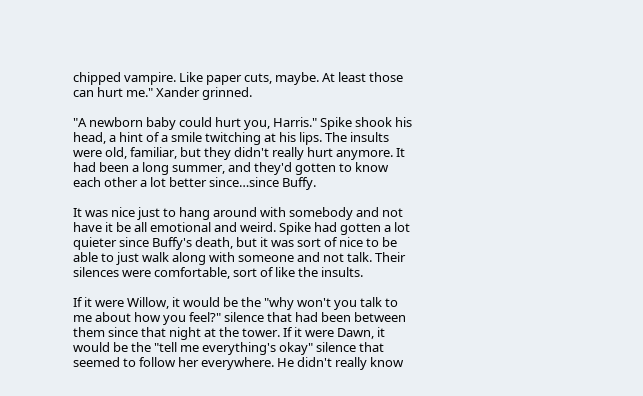chipped vampire. Like paper cuts, maybe. At least those can hurt me." Xander grinned.

"A newborn baby could hurt you, Harris." Spike shook his head, a hint of a smile twitching at his lips. The insults were old, familiar, but they didn't really hurt anymore. It had been a long summer, and they'd gotten to know each other a lot better since…since Buffy.

It was nice just to hang around with somebody and not have it be all emotional and weird. Spike had gotten a lot quieter since Buffy's death, but it was sort of nice to be able to just walk along with someone and not talk. Their silences were comfortable, sort of like the insults.

If it were Willow, it would be the "why won't you talk to me about how you feel?" silence that had been between them since that night at the tower. If it were Dawn, it would be the "tell me everything's okay" silence that seemed to follow her everywhere. He didn't really know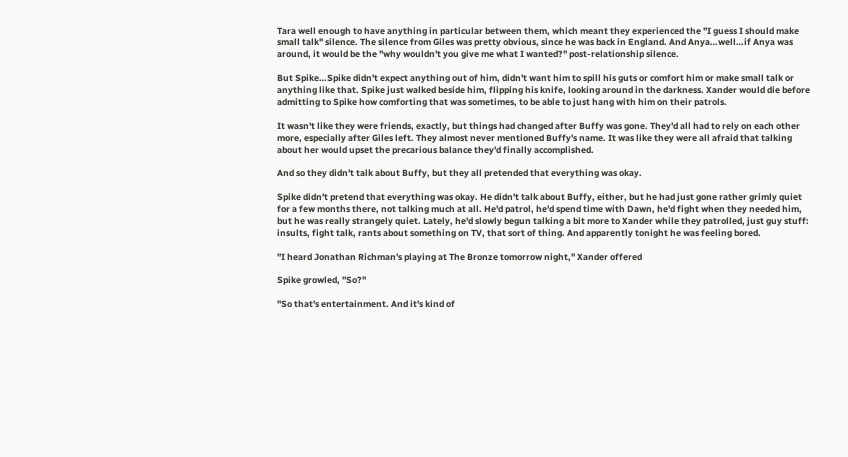Tara well enough to have anything in particular between them, which meant they experienced the "I guess I should make small talk" silence. The silence from Giles was pretty obvious, since he was back in England. And Anya…well…if Anya was around, it would be the "why wouldn't you give me what I wanted?" post-relationship silence.

But Spike…Spike didn't expect anything out of him, didn't want him to spill his guts or comfort him or make small talk or anything like that. Spike just walked beside him, flipping his knife, looking around in the darkness. Xander would die before admitting to Spike how comforting that was sometimes, to be able to just hang with him on their patrols.

It wasn't like they were friends, exactly, but things had changed after Buffy was gone. They'd all had to rely on each other more, especially after Giles left. They almost never mentioned Buffy's name. It was like they were all afraid that talking about her would upset the precarious balance they'd finally accomplished.

And so they didn't talk about Buffy, but they all pretended that everything was okay.

Spike didn't pretend that everything was okay. He didn't talk about Buffy, either, but he had just gone rather grimly quiet for a few months there, not talking much at all. He'd patrol, he'd spend time with Dawn, he'd fight when they needed him, but he was really strangely quiet. Lately, he'd slowly begun talking a bit more to Xander while they patrolled, just guy stuff: insults, fight talk, rants about something on TV, that sort of thing. And apparently tonight he was feeling bored.

"I heard Jonathan Richman's playing at The Bronze tomorrow night," Xander offered

Spike growled, "So?"

"So that's entertainment. And it's kind of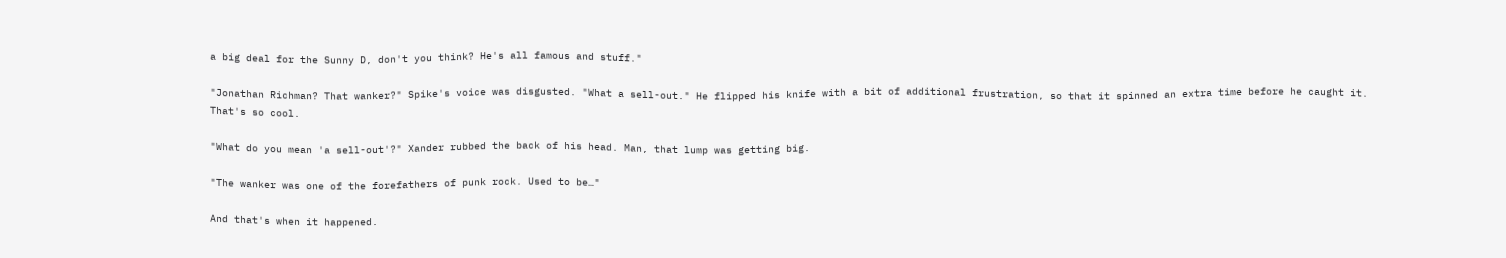a big deal for the Sunny D, don't you think? He's all famous and stuff."

"Jonathan Richman? That wanker?" Spike's voice was disgusted. "What a sell-out." He flipped his knife with a bit of additional frustration, so that it spinned an extra time before he caught it. That's so cool.

"What do you mean 'a sell-out'?" Xander rubbed the back of his head. Man, that lump was getting big.

"The wanker was one of the forefathers of punk rock. Used to be…"

And that's when it happened.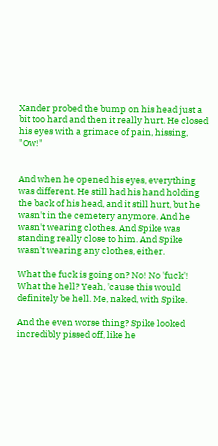Xander probed the bump on his head just a bit too hard and then it really hurt. He closed his eyes with a grimace of pain, hissing, "Ow!"


And when he opened his eyes, everything was different. He still had his hand holding the back of his head, and it still hurt, but he wasn't in the cemetery anymore. And he wasn't wearing clothes. And Spike was standing really close to him. And Spike wasn't wearing any clothes, either.

What the fuck is going on? No! No 'fuck'! What the hell? Yeah, 'cause this would definitely be hell. Me, naked, with Spike.

And the even worse thing? Spike looked incredibly pissed off, like he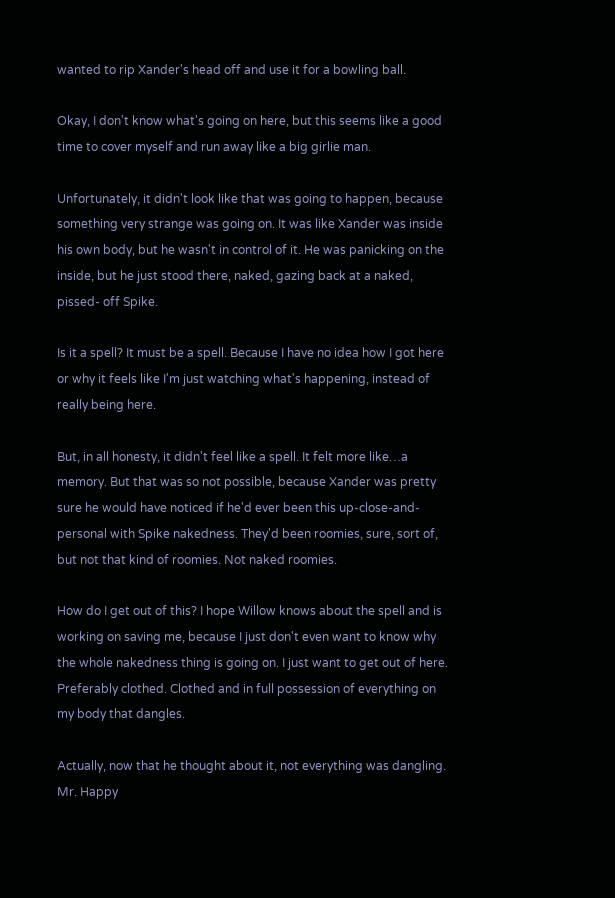wanted to rip Xander's head off and use it for a bowling ball.

Okay, I don't know what's going on here, but this seems like a good time to cover myself and run away like a big girlie man.

Unfortunately, it didn't look like that was going to happen, because something very strange was going on. It was like Xander was inside his own body, but he wasn't in control of it. He was panicking on the inside, but he just stood there, naked, gazing back at a naked, pissed- off Spike.

Is it a spell? It must be a spell. Because I have no idea how I got here or why it feels like I'm just watching what's happening, instead of really being here.

But, in all honesty, it didn't feel like a spell. It felt more like…a memory. But that was so not possible, because Xander was pretty sure he would have noticed if he'd ever been this up-close-and- personal with Spike nakedness. They'd been roomies, sure, sort of, but not that kind of roomies. Not naked roomies.

How do I get out of this? I hope Willow knows about the spell and is working on saving me, because I just don't even want to know why the whole nakedness thing is going on. I just want to get out of here. Preferably clothed. Clothed and in full possession of everything on my body that dangles.

Actually, now that he thought about it, not everything was dangling. Mr. Happy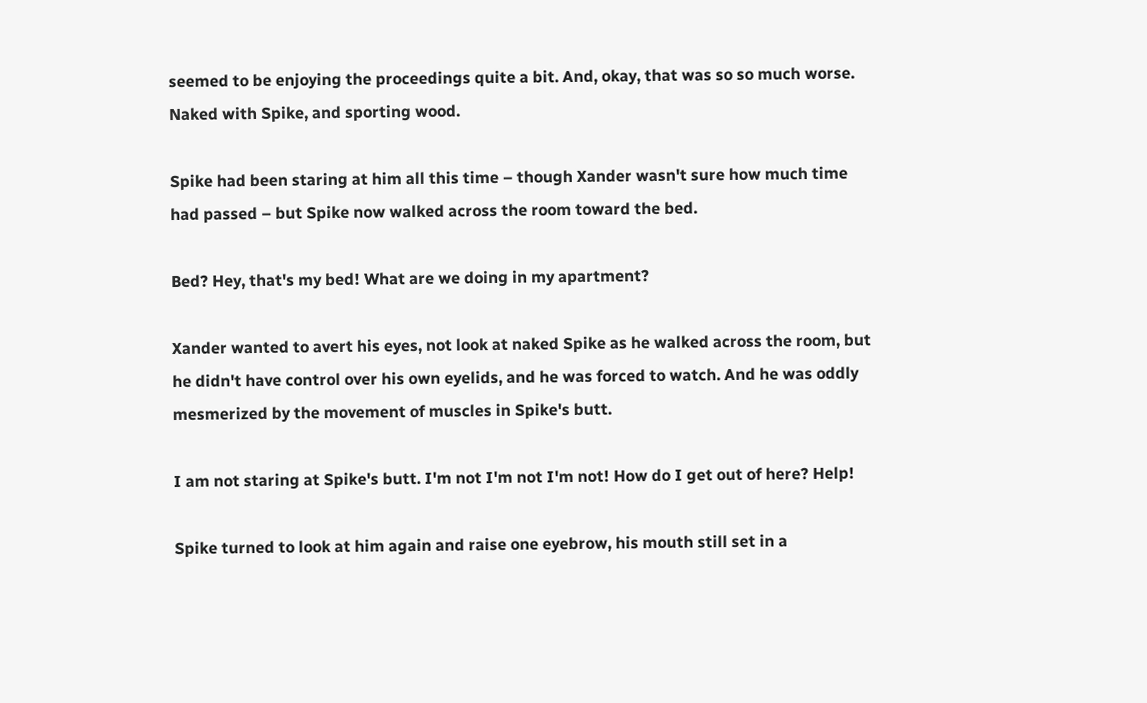seemed to be enjoying the proceedings quite a bit. And, okay, that was so so much worse. Naked with Spike, and sporting wood.

Spike had been staring at him all this time – though Xander wasn't sure how much time had passed – but Spike now walked across the room toward the bed.

Bed? Hey, that's my bed! What are we doing in my apartment?

Xander wanted to avert his eyes, not look at naked Spike as he walked across the room, but he didn't have control over his own eyelids, and he was forced to watch. And he was oddly mesmerized by the movement of muscles in Spike's butt.

I am not staring at Spike's butt. I'm not I'm not I'm not! How do I get out of here? Help!

Spike turned to look at him again and raise one eyebrow, his mouth still set in a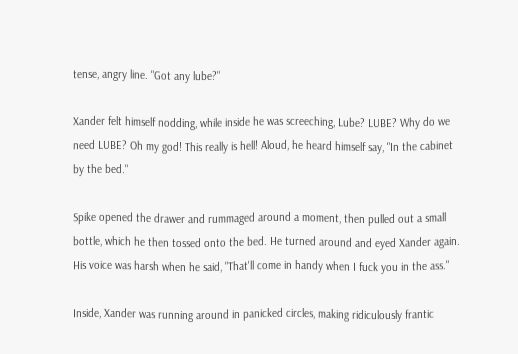tense, angry line. "Got any lube?"

Xander felt himself nodding, while inside he was screeching, Lube? LUBE? Why do we need LUBE? Oh my god! This really is hell! Aloud, he heard himself say, "In the cabinet by the bed."

Spike opened the drawer and rummaged around a moment, then pulled out a small bottle, which he then tossed onto the bed. He turned around and eyed Xander again. His voice was harsh when he said, "That'll come in handy when I fuck you in the ass."

Inside, Xander was running around in panicked circles, making ridiculously frantic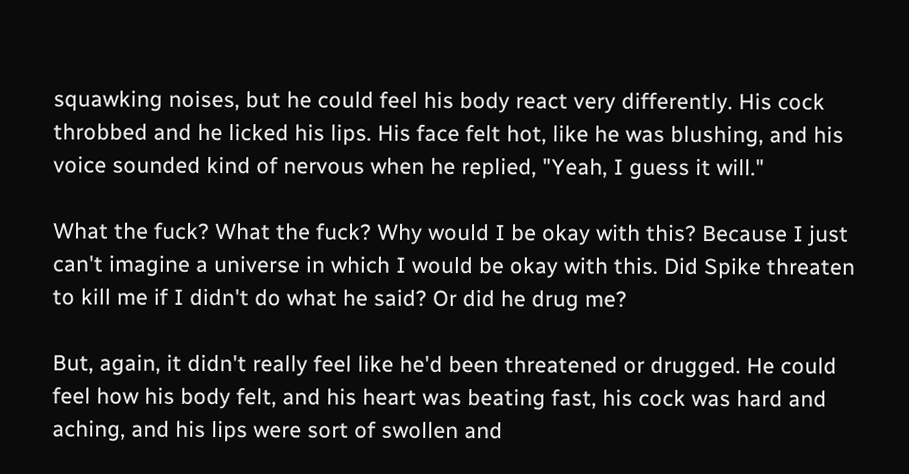squawking noises, but he could feel his body react very differently. His cock throbbed and he licked his lips. His face felt hot, like he was blushing, and his voice sounded kind of nervous when he replied, "Yeah, I guess it will."

What the fuck? What the fuck? Why would I be okay with this? Because I just can't imagine a universe in which I would be okay with this. Did Spike threaten to kill me if I didn't do what he said? Or did he drug me?

But, again, it didn't really feel like he'd been threatened or drugged. He could feel how his body felt, and his heart was beating fast, his cock was hard and aching, and his lips were sort of swollen and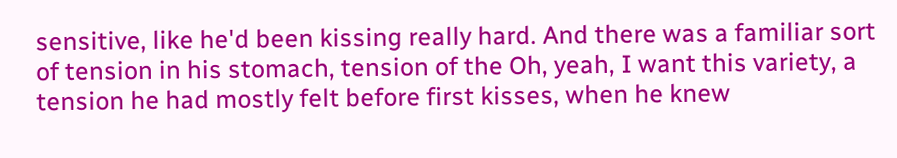sensitive, like he'd been kissing really hard. And there was a familiar sort of tension in his stomach, tension of the Oh, yeah, I want this variety, a tension he had mostly felt before first kisses, when he knew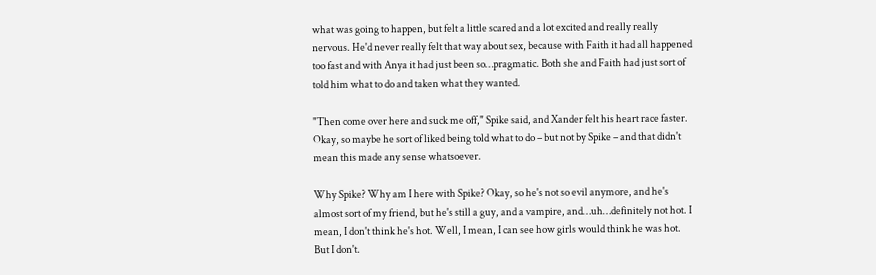what was going to happen, but felt a little scared and a lot excited and really really nervous. He'd never really felt that way about sex, because with Faith it had all happened too fast and with Anya it had just been so…pragmatic. Both she and Faith had just sort of told him what to do and taken what they wanted.

"Then come over here and suck me off," Spike said, and Xander felt his heart race faster. Okay, so maybe he sort of liked being told what to do – but not by Spike – and that didn't mean this made any sense whatsoever.

Why Spike? Why am I here with Spike? Okay, so he's not so evil anymore, and he's almost sort of my friend, but he's still a guy, and a vampire, and…uh…definitely not hot. I mean, I don't think he's hot. Well, I mean, I can see how girls would think he was hot. But I don't.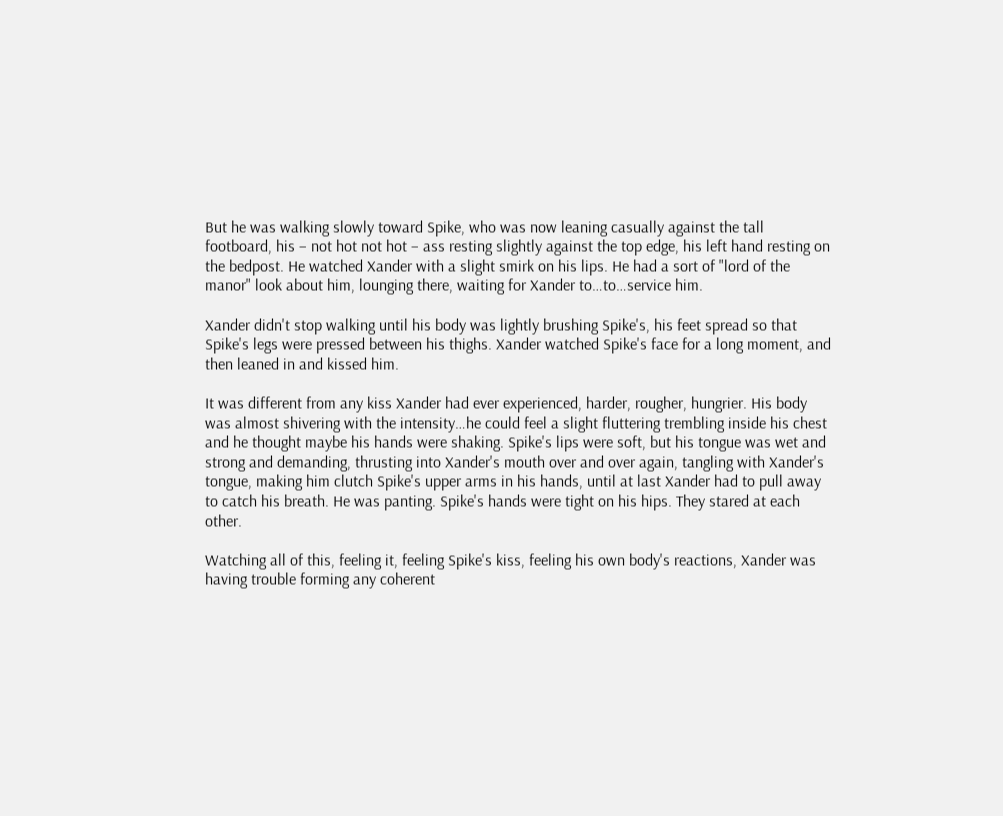But he was walking slowly toward Spike, who was now leaning casually against the tall footboard, his – not hot not hot – ass resting slightly against the top edge, his left hand resting on the bedpost. He watched Xander with a slight smirk on his lips. He had a sort of "lord of the manor" look about him, lounging there, waiting for Xander to…to…service him.

Xander didn't stop walking until his body was lightly brushing Spike's, his feet spread so that Spike's legs were pressed between his thighs. Xander watched Spike's face for a long moment, and then leaned in and kissed him.

It was different from any kiss Xander had ever experienced, harder, rougher, hungrier. His body was almost shivering with the intensity…he could feel a slight fluttering trembling inside his chest and he thought maybe his hands were shaking. Spike's lips were soft, but his tongue was wet and strong and demanding, thrusting into Xander's mouth over and over again, tangling with Xander's tongue, making him clutch Spike's upper arms in his hands, until at last Xander had to pull away to catch his breath. He was panting. Spike's hands were tight on his hips. They stared at each other.

Watching all of this, feeling it, feeling Spike's kiss, feeling his own body's reactions, Xander was having trouble forming any coherent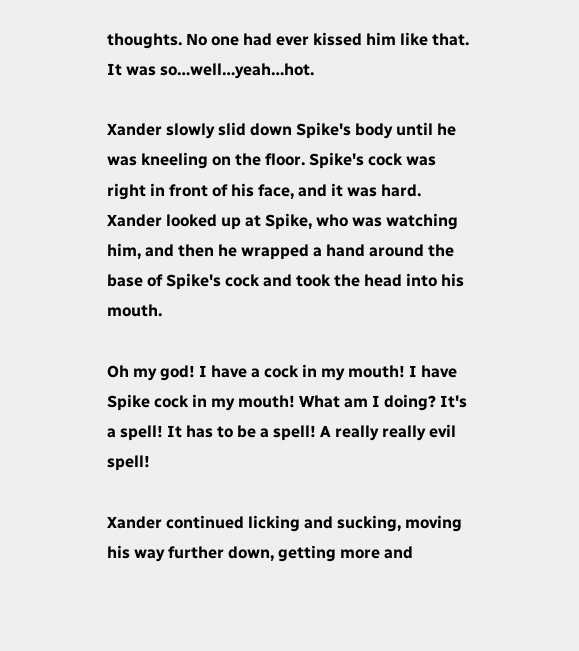thoughts. No one had ever kissed him like that. It was so…well…yeah…hot.

Xander slowly slid down Spike's body until he was kneeling on the floor. Spike's cock was right in front of his face, and it was hard. Xander looked up at Spike, who was watching him, and then he wrapped a hand around the base of Spike's cock and took the head into his mouth.

Oh my god! I have a cock in my mouth! I have Spike cock in my mouth! What am I doing? It's a spell! It has to be a spell! A really really evil spell!

Xander continued licking and sucking, moving his way further down, getting more and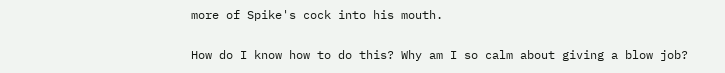more of Spike's cock into his mouth.

How do I know how to do this? Why am I so calm about giving a blow job?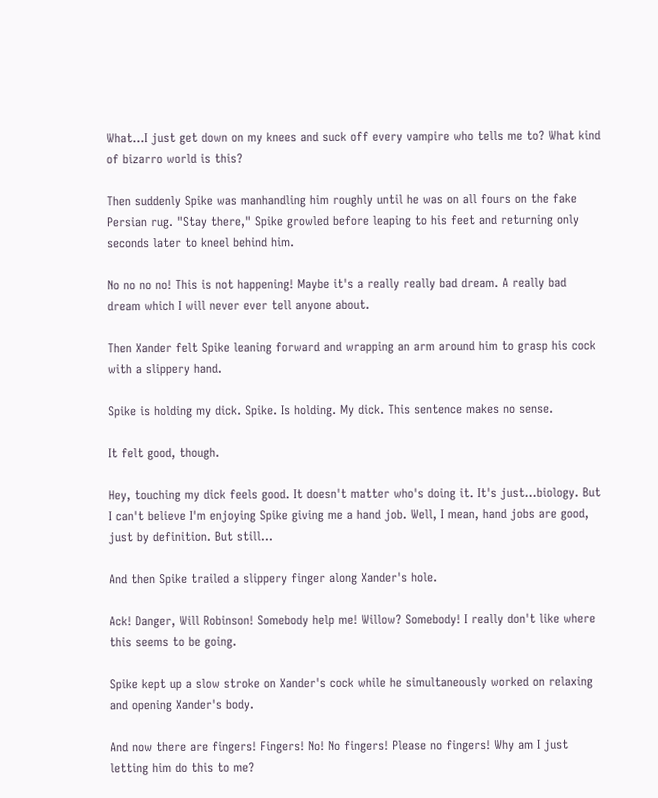What…I just get down on my knees and suck off every vampire who tells me to? What kind of bizarro world is this?

Then suddenly Spike was manhandling him roughly until he was on all fours on the fake Persian rug. "Stay there," Spike growled before leaping to his feet and returning only seconds later to kneel behind him.

No no no no! This is not happening! Maybe it's a really really bad dream. A really bad dream which I will never ever tell anyone about.

Then Xander felt Spike leaning forward and wrapping an arm around him to grasp his cock with a slippery hand.

Spike is holding my dick. Spike. Is holding. My dick. This sentence makes no sense.

It felt good, though.

Hey, touching my dick feels good. It doesn't matter who's doing it. It's just…biology. But I can't believe I'm enjoying Spike giving me a hand job. Well, I mean, hand jobs are good, just by definition. But still…

And then Spike trailed a slippery finger along Xander's hole.

Ack! Danger, Will Robinson! Somebody help me! Willow? Somebody! I really don't like where this seems to be going.

Spike kept up a slow stroke on Xander's cock while he simultaneously worked on relaxing and opening Xander's body.

And now there are fingers! Fingers! No! No fingers! Please no fingers! Why am I just letting him do this to me?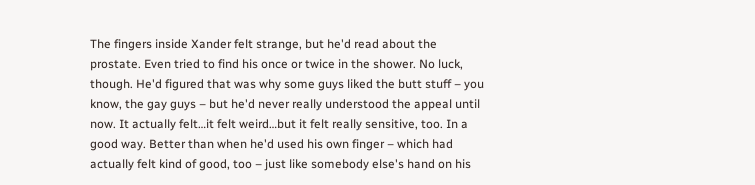The fingers inside Xander felt strange, but he'd read about the prostate. Even tried to find his once or twice in the shower. No luck, though. He'd figured that was why some guys liked the butt stuff – you know, the gay guys – but he'd never really understood the appeal until now. It actually felt…it felt weird…but it felt really sensitive, too. In a good way. Better than when he'd used his own finger – which had actually felt kind of good, too – just like somebody else's hand on his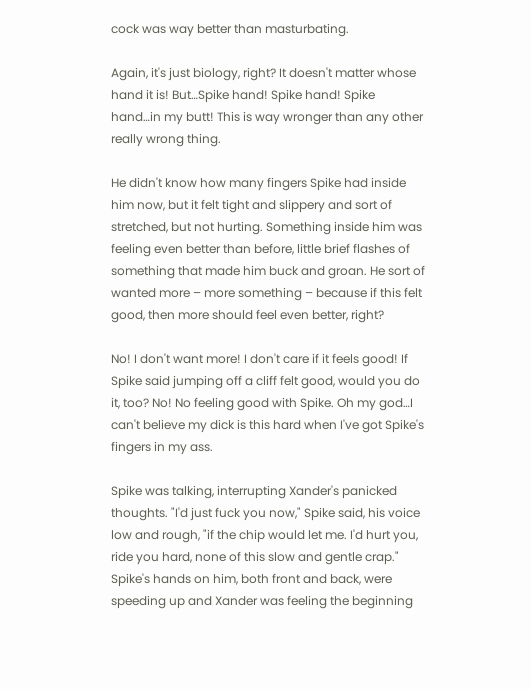cock was way better than masturbating.

Again, it's just biology, right? It doesn't matter whose hand it is! But…Spike hand! Spike hand! Spike hand…in my butt! This is way wronger than any other really wrong thing.

He didn't know how many fingers Spike had inside him now, but it felt tight and slippery and sort of stretched, but not hurting. Something inside him was feeling even better than before, little brief flashes of something that made him buck and groan. He sort of wanted more – more something – because if this felt good, then more should feel even better, right?

No! I don't want more! I don't care if it feels good! If Spike said jumping off a cliff felt good, would you do it, too? No! No feeling good with Spike. Oh my god…I can't believe my dick is this hard when I've got Spike's fingers in my ass.

Spike was talking, interrupting Xander's panicked thoughts. "I'd just fuck you now," Spike said, his voice low and rough, "if the chip would let me. I'd hurt you, ride you hard, none of this slow and gentle crap." Spike's hands on him, both front and back, were speeding up and Xander was feeling the beginning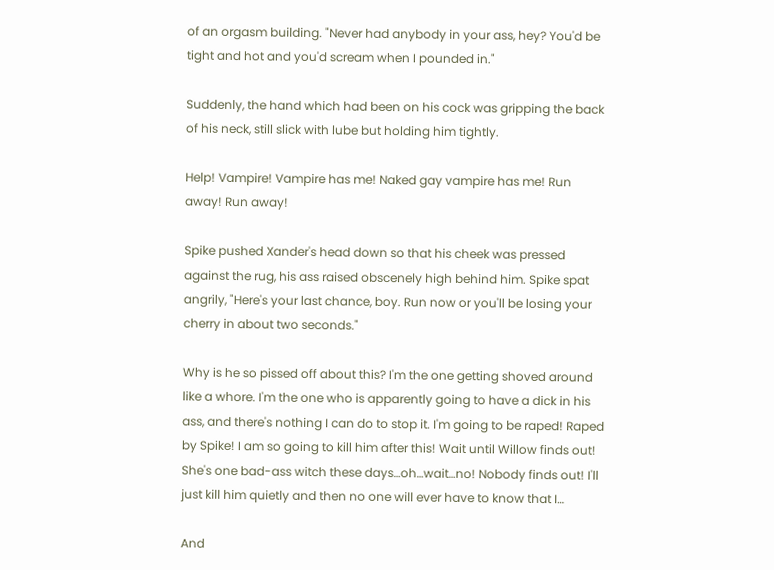of an orgasm building. "Never had anybody in your ass, hey? You'd be tight and hot and you'd scream when I pounded in."

Suddenly, the hand which had been on his cock was gripping the back of his neck, still slick with lube but holding him tightly.

Help! Vampire! Vampire has me! Naked gay vampire has me! Run away! Run away!

Spike pushed Xander's head down so that his cheek was pressed against the rug, his ass raised obscenely high behind him. Spike spat angrily, "Here's your last chance, boy. Run now or you'll be losing your cherry in about two seconds."

Why is he so pissed off about this? I'm the one getting shoved around like a whore. I'm the one who is apparently going to have a dick in his ass, and there's nothing I can do to stop it. I'm going to be raped! Raped by Spike! I am so going to kill him after this! Wait until Willow finds out! She's one bad-ass witch these days…oh…wait…no! Nobody finds out! I'll just kill him quietly and then no one will ever have to know that I…

And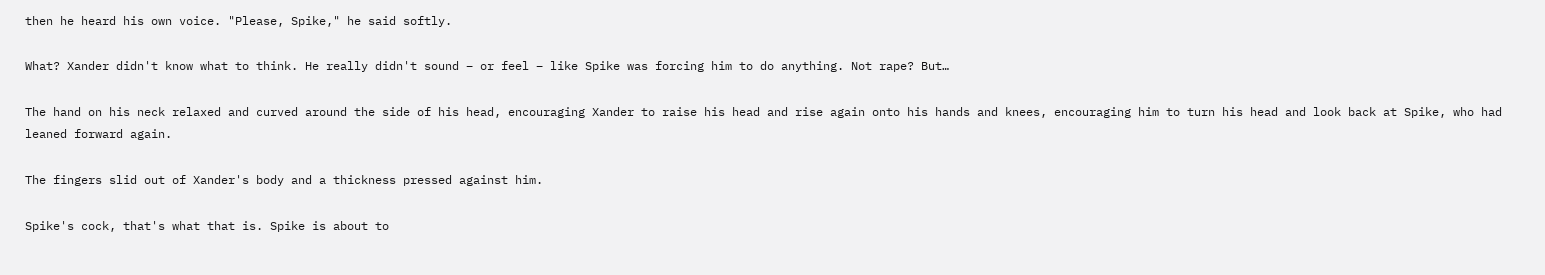then he heard his own voice. "Please, Spike," he said softly.

What? Xander didn't know what to think. He really didn't sound – or feel – like Spike was forcing him to do anything. Not rape? But…

The hand on his neck relaxed and curved around the side of his head, encouraging Xander to raise his head and rise again onto his hands and knees, encouraging him to turn his head and look back at Spike, who had leaned forward again.

The fingers slid out of Xander's body and a thickness pressed against him.

Spike's cock, that's what that is. Spike is about to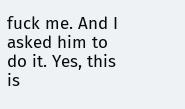fuck me. And I asked him to do it. Yes, this is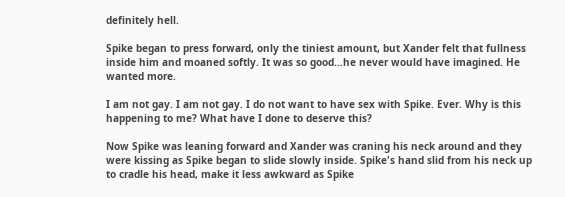definitely hell.

Spike began to press forward, only the tiniest amount, but Xander felt that fullness inside him and moaned softly. It was so good…he never would have imagined. He wanted more.

I am not gay. I am not gay. I do not want to have sex with Spike. Ever. Why is this happening to me? What have I done to deserve this?

Now Spike was leaning forward and Xander was craning his neck around and they were kissing as Spike began to slide slowly inside. Spike's hand slid from his neck up to cradle his head, make it less awkward as Spike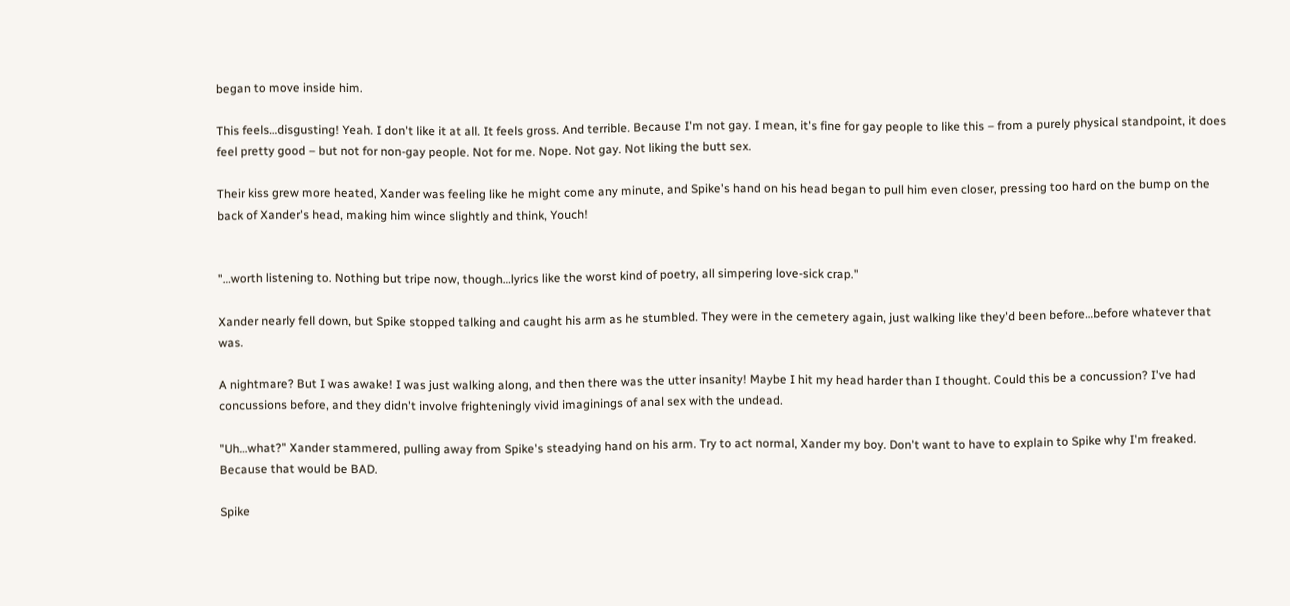began to move inside him.

This feels…disgusting! Yeah. I don't like it at all. It feels gross. And terrible. Because I'm not gay. I mean, it's fine for gay people to like this – from a purely physical standpoint, it does feel pretty good – but not for non-gay people. Not for me. Nope. Not gay. Not liking the butt sex.

Their kiss grew more heated, Xander was feeling like he might come any minute, and Spike's hand on his head began to pull him even closer, pressing too hard on the bump on the back of Xander's head, making him wince slightly and think, Youch!


"…worth listening to. Nothing but tripe now, though…lyrics like the worst kind of poetry, all simpering love-sick crap."

Xander nearly fell down, but Spike stopped talking and caught his arm as he stumbled. They were in the cemetery again, just walking like they'd been before…before whatever that was.

A nightmare? But I was awake! I was just walking along, and then there was the utter insanity! Maybe I hit my head harder than I thought. Could this be a concussion? I've had concussions before, and they didn't involve frighteningly vivid imaginings of anal sex with the undead.

"Uh…what?" Xander stammered, pulling away from Spike's steadying hand on his arm. Try to act normal, Xander my boy. Don't want to have to explain to Spike why I'm freaked. Because that would be BAD.

Spike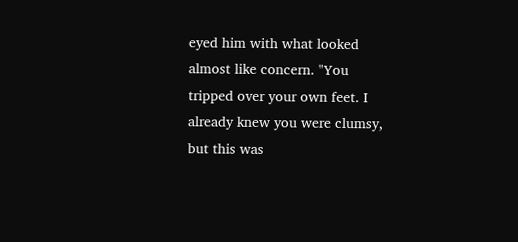eyed him with what looked almost like concern. "You tripped over your own feet. I already knew you were clumsy, but this was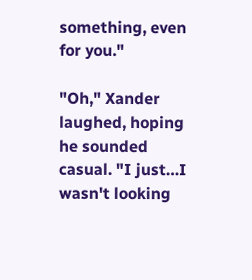something, even for you."

"Oh," Xander laughed, hoping he sounded casual. "I just…I wasn't looking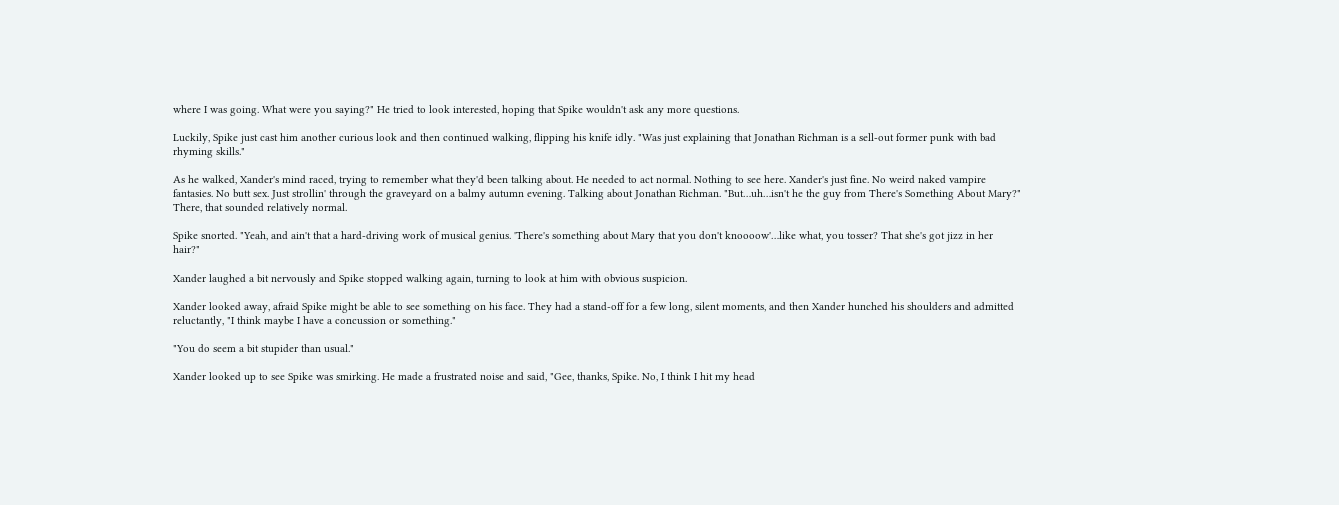where I was going. What were you saying?" He tried to look interested, hoping that Spike wouldn't ask any more questions.

Luckily, Spike just cast him another curious look and then continued walking, flipping his knife idly. "Was just explaining that Jonathan Richman is a sell-out former punk with bad rhyming skills."

As he walked, Xander's mind raced, trying to remember what they'd been talking about. He needed to act normal. Nothing to see here. Xander's just fine. No weird naked vampire fantasies. No butt sex. Just strollin' through the graveyard on a balmy autumn evening. Talking about Jonathan Richman. "But…uh…isn't he the guy from There's Something About Mary?" There, that sounded relatively normal.

Spike snorted. "Yeah, and ain't that a hard-driving work of musical genius. 'There's something about Mary that you don't knoooow'…like what, you tosser? That she's got jizz in her hair?"

Xander laughed a bit nervously and Spike stopped walking again, turning to look at him with obvious suspicion.

Xander looked away, afraid Spike might be able to see something on his face. They had a stand-off for a few long, silent moments, and then Xander hunched his shoulders and admitted reluctantly, "I think maybe I have a concussion or something."

"You do seem a bit stupider than usual."

Xander looked up to see Spike was smirking. He made a frustrated noise and said, "Gee, thanks, Spike. No, I think I hit my head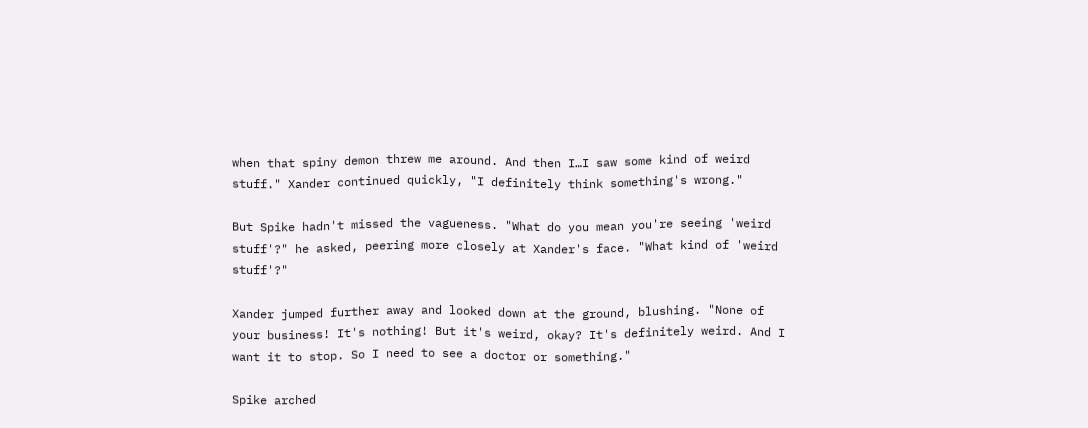when that spiny demon threw me around. And then I…I saw some kind of weird stuff." Xander continued quickly, "I definitely think something's wrong."

But Spike hadn't missed the vagueness. "What do you mean you're seeing 'weird stuff'?" he asked, peering more closely at Xander's face. "What kind of 'weird stuff'?"

Xander jumped further away and looked down at the ground, blushing. "None of your business! It's nothing! But it's weird, okay? It's definitely weird. And I want it to stop. So I need to see a doctor or something."

Spike arched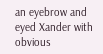an eyebrow and eyed Xander with obvious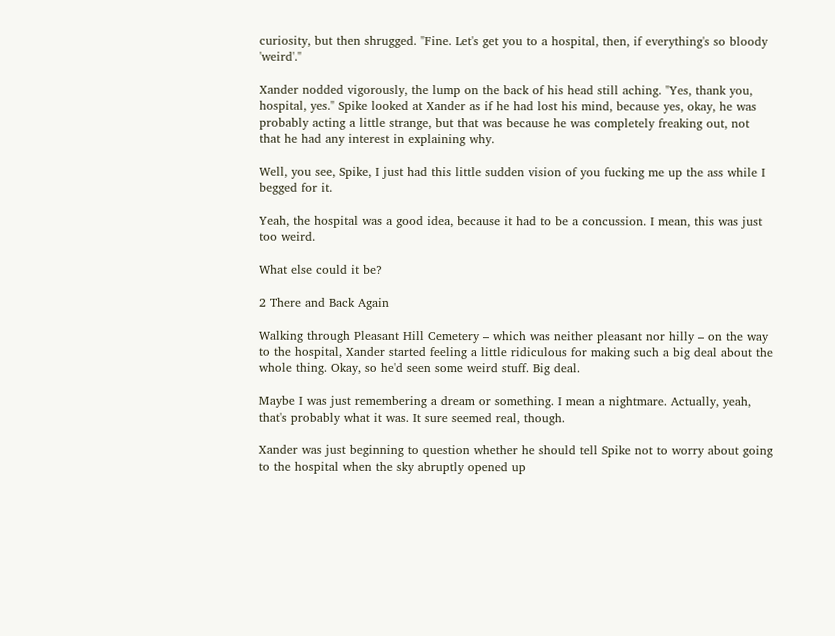curiosity, but then shrugged. "Fine. Let's get you to a hospital, then, if everything's so bloody 'weird'."

Xander nodded vigorously, the lump on the back of his head still aching. "Yes, thank you, hospital, yes." Spike looked at Xander as if he had lost his mind, because yes, okay, he was probably acting a little strange, but that was because he was completely freaking out, not that he had any interest in explaining why.

Well, you see, Spike, I just had this little sudden vision of you fucking me up the ass while I begged for it.

Yeah, the hospital was a good idea, because it had to be a concussion. I mean, this was just too weird.

What else could it be?

2 There and Back Again

Walking through Pleasant Hill Cemetery – which was neither pleasant nor hilly – on the way to the hospital, Xander started feeling a little ridiculous for making such a big deal about the whole thing. Okay, so he'd seen some weird stuff. Big deal.

Maybe I was just remembering a dream or something. I mean a nightmare. Actually, yeah, that's probably what it was. It sure seemed real, though.

Xander was just beginning to question whether he should tell Spike not to worry about going to the hospital when the sky abruptly opened up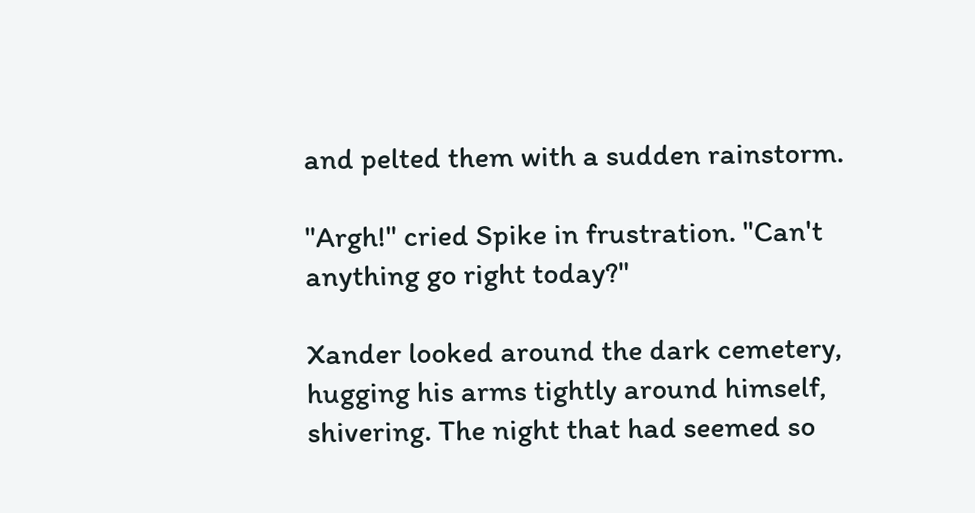and pelted them with a sudden rainstorm.

"Argh!" cried Spike in frustration. "Can't anything go right today?"

Xander looked around the dark cemetery, hugging his arms tightly around himself, shivering. The night that had seemed so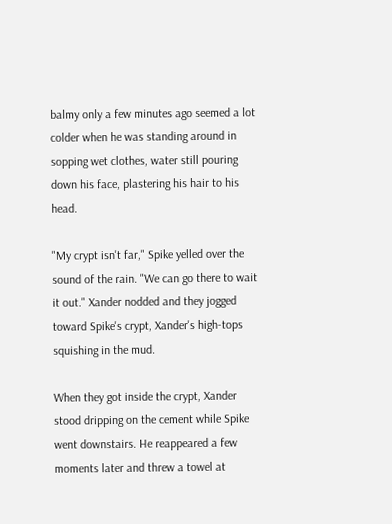balmy only a few minutes ago seemed a lot colder when he was standing around in sopping wet clothes, water still pouring down his face, plastering his hair to his head.

"My crypt isn't far," Spike yelled over the sound of the rain. "We can go there to wait it out." Xander nodded and they jogged toward Spike's crypt, Xander's high-tops squishing in the mud.

When they got inside the crypt, Xander stood dripping on the cement while Spike went downstairs. He reappeared a few moments later and threw a towel at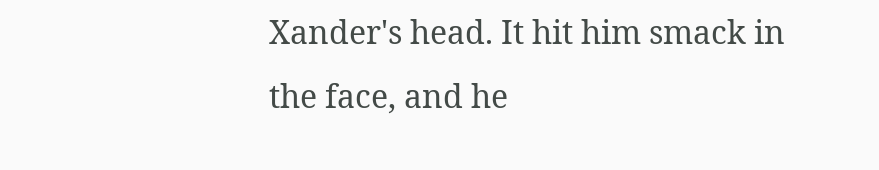Xander's head. It hit him smack in the face, and he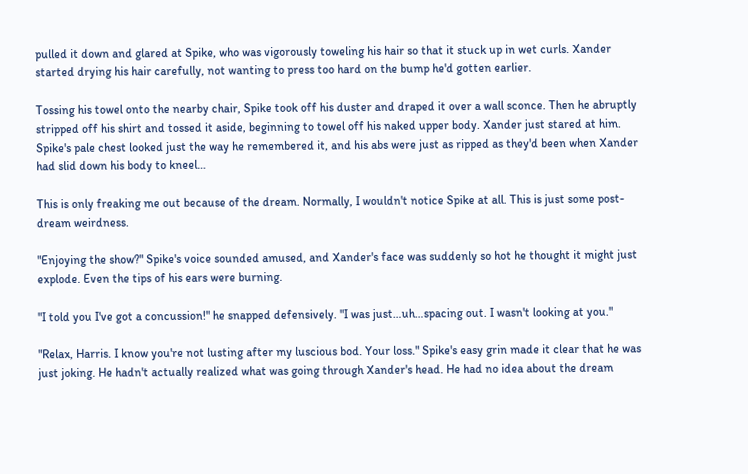pulled it down and glared at Spike, who was vigorously toweling his hair so that it stuck up in wet curls. Xander started drying his hair carefully, not wanting to press too hard on the bump he'd gotten earlier.

Tossing his towel onto the nearby chair, Spike took off his duster and draped it over a wall sconce. Then he abruptly stripped off his shirt and tossed it aside, beginning to towel off his naked upper body. Xander just stared at him. Spike's pale chest looked just the way he remembered it, and his abs were just as ripped as they'd been when Xander had slid down his body to kneel…

This is only freaking me out because of the dream. Normally, I wouldn't notice Spike at all. This is just some post-dream weirdness.

"Enjoying the show?" Spike's voice sounded amused, and Xander's face was suddenly so hot he thought it might just explode. Even the tips of his ears were burning.

"I told you I've got a concussion!" he snapped defensively. "I was just…uh…spacing out. I wasn't looking at you."

"Relax, Harris. I know you're not lusting after my luscious bod. Your loss." Spike's easy grin made it clear that he was just joking. He hadn't actually realized what was going through Xander's head. He had no idea about the dream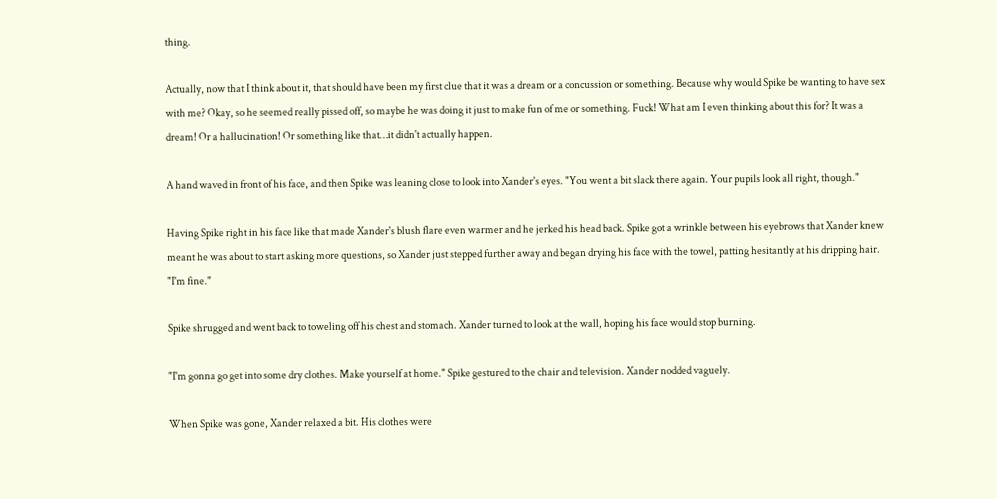thing.

Actually, now that I think about it, that should have been my first clue that it was a dream or a concussion or something. Because why would Spike be wanting to have sex with me? Okay, so he seemed really pissed off, so maybe he was doing it just to make fun of me or something. Fuck! What am I even thinking about this for? It was a dream! Or a hallucination! Or something like that…it didn't actually happen.

A hand waved in front of his face, and then Spike was leaning close to look into Xander's eyes. "You went a bit slack there again. Your pupils look all right, though."

Having Spike right in his face like that made Xander's blush flare even warmer and he jerked his head back. Spike got a wrinkle between his eyebrows that Xander knew meant he was about to start asking more questions, so Xander just stepped further away and began drying his face with the towel, patting hesitantly at his dripping hair. "I'm fine."

Spike shrugged and went back to toweling off his chest and stomach. Xander turned to look at the wall, hoping his face would stop burning.

"I'm gonna go get into some dry clothes. Make yourself at home." Spike gestured to the chair and television. Xander nodded vaguely.

When Spike was gone, Xander relaxed a bit. His clothes were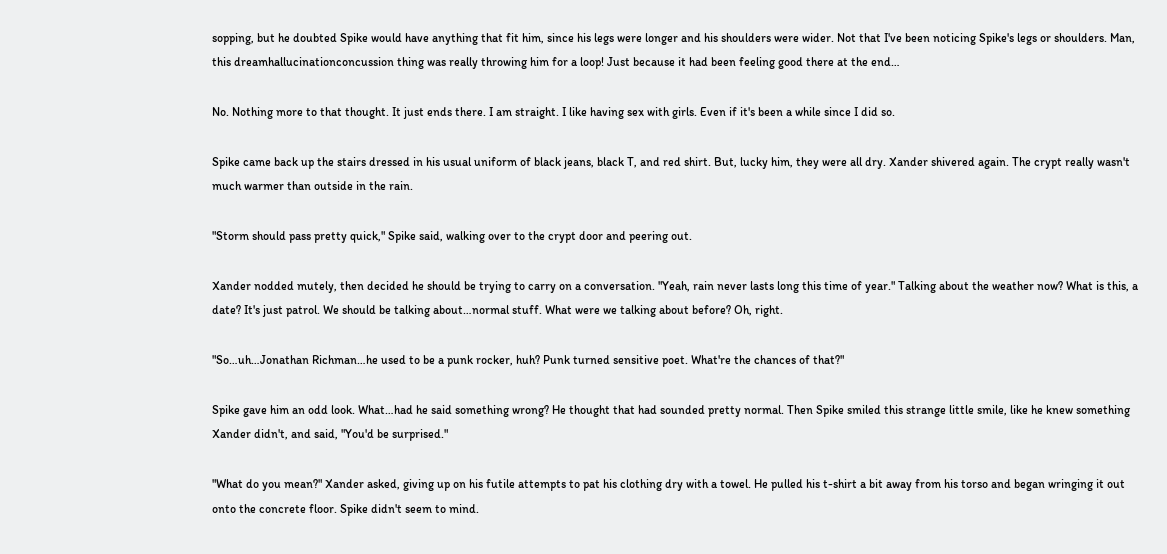sopping, but he doubted Spike would have anything that fit him, since his legs were longer and his shoulders were wider. Not that I've been noticing Spike's legs or shoulders. Man, this dreamhallucinationconcussion thing was really throwing him for a loop! Just because it had been feeling good there at the end…

No. Nothing more to that thought. It just ends there. I am straight. I like having sex with girls. Even if it's been a while since I did so.

Spike came back up the stairs dressed in his usual uniform of black jeans, black T, and red shirt. But, lucky him, they were all dry. Xander shivered again. The crypt really wasn't much warmer than outside in the rain.

"Storm should pass pretty quick," Spike said, walking over to the crypt door and peering out.

Xander nodded mutely, then decided he should be trying to carry on a conversation. "Yeah, rain never lasts long this time of year." Talking about the weather now? What is this, a date? It's just patrol. We should be talking about…normal stuff. What were we talking about before? Oh, right.

"So…uh…Jonathan Richman…he used to be a punk rocker, huh? Punk turned sensitive poet. What're the chances of that?"

Spike gave him an odd look. What…had he said something wrong? He thought that had sounded pretty normal. Then Spike smiled this strange little smile, like he knew something Xander didn't, and said, "You'd be surprised."

"What do you mean?" Xander asked, giving up on his futile attempts to pat his clothing dry with a towel. He pulled his t-shirt a bit away from his torso and began wringing it out onto the concrete floor. Spike didn't seem to mind.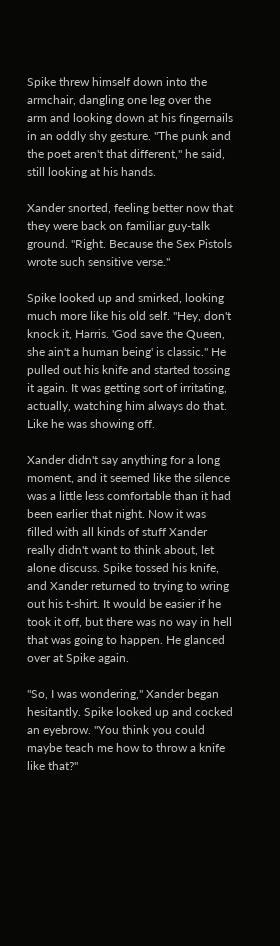Spike threw himself down into the armchair, dangling one leg over the arm and looking down at his fingernails in an oddly shy gesture. "The punk and the poet aren't that different," he said, still looking at his hands.

Xander snorted, feeling better now that they were back on familiar guy-talk ground. "Right. Because the Sex Pistols wrote such sensitive verse."

Spike looked up and smirked, looking much more like his old self. "Hey, don't knock it, Harris. 'God save the Queen, she ain't a human being' is classic." He pulled out his knife and started tossing it again. It was getting sort of irritating, actually, watching him always do that. Like he was showing off.

Xander didn't say anything for a long moment, and it seemed like the silence was a little less comfortable than it had been earlier that night. Now it was filled with all kinds of stuff Xander really didn't want to think about, let alone discuss. Spike tossed his knife, and Xander returned to trying to wring out his t-shirt. It would be easier if he took it off, but there was no way in hell that was going to happen. He glanced over at Spike again.

"So, I was wondering," Xander began hesitantly. Spike looked up and cocked an eyebrow. "You think you could maybe teach me how to throw a knife like that?"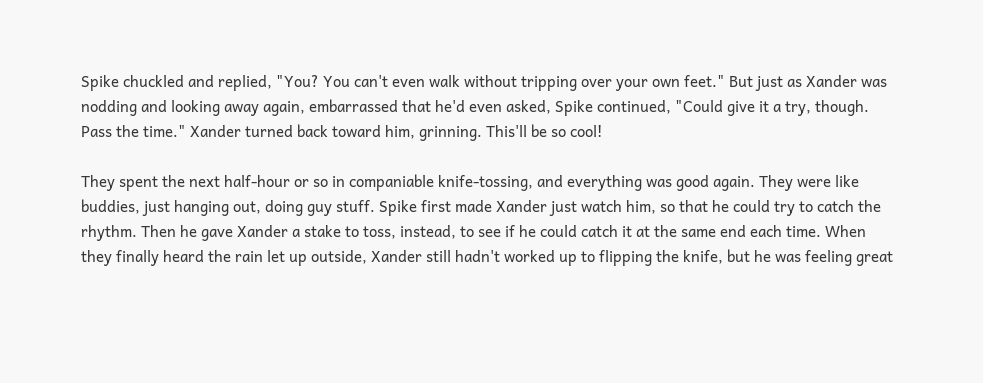Spike chuckled and replied, "You? You can't even walk without tripping over your own feet." But just as Xander was nodding and looking away again, embarrassed that he'd even asked, Spike continued, "Could give it a try, though. Pass the time." Xander turned back toward him, grinning. This'll be so cool!

They spent the next half-hour or so in companiable knife-tossing, and everything was good again. They were like buddies, just hanging out, doing guy stuff. Spike first made Xander just watch him, so that he could try to catch the rhythm. Then he gave Xander a stake to toss, instead, to see if he could catch it at the same end each time. When they finally heard the rain let up outside, Xander still hadn't worked up to flipping the knife, but he was feeling great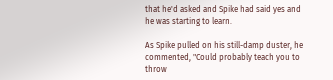that he'd asked and Spike had said yes and he was starting to learn.

As Spike pulled on his still-damp duster, he commented, "Could probably teach you to throw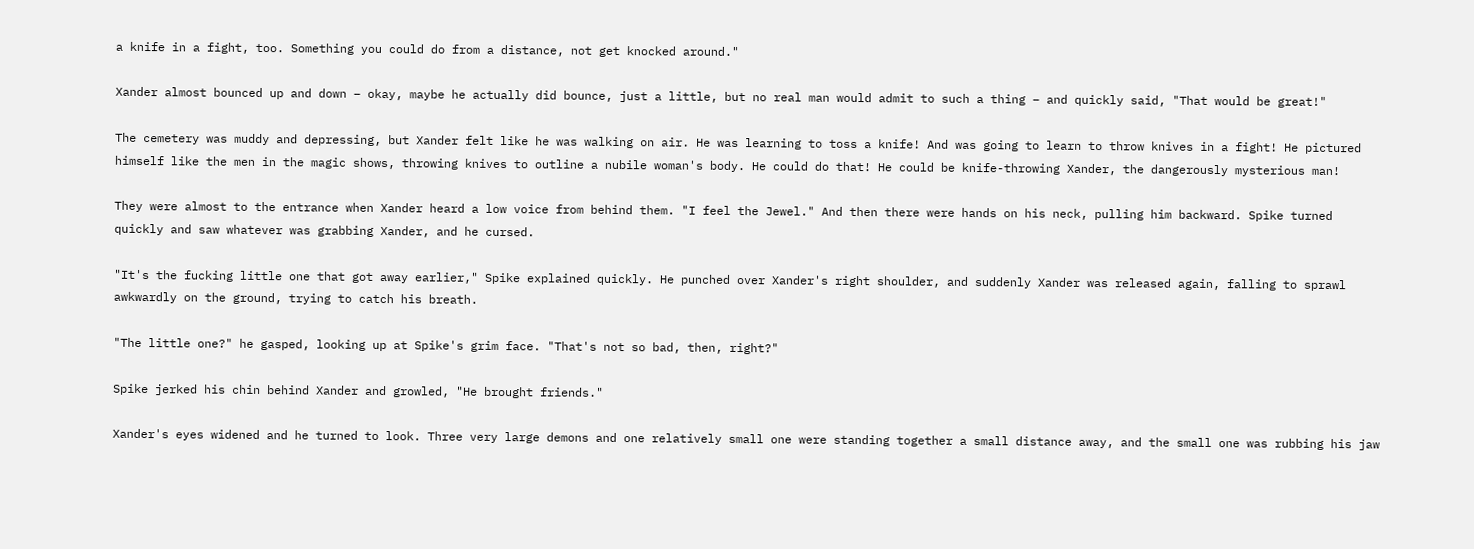a knife in a fight, too. Something you could do from a distance, not get knocked around."

Xander almost bounced up and down – okay, maybe he actually did bounce, just a little, but no real man would admit to such a thing – and quickly said, "That would be great!"

The cemetery was muddy and depressing, but Xander felt like he was walking on air. He was learning to toss a knife! And was going to learn to throw knives in a fight! He pictured himself like the men in the magic shows, throwing knives to outline a nubile woman's body. He could do that! He could be knife-throwing Xander, the dangerously mysterious man!

They were almost to the entrance when Xander heard a low voice from behind them. "I feel the Jewel." And then there were hands on his neck, pulling him backward. Spike turned quickly and saw whatever was grabbing Xander, and he cursed.

"It's the fucking little one that got away earlier," Spike explained quickly. He punched over Xander's right shoulder, and suddenly Xander was released again, falling to sprawl awkwardly on the ground, trying to catch his breath.

"The little one?" he gasped, looking up at Spike's grim face. "That's not so bad, then, right?"

Spike jerked his chin behind Xander and growled, "He brought friends."

Xander's eyes widened and he turned to look. Three very large demons and one relatively small one were standing together a small distance away, and the small one was rubbing his jaw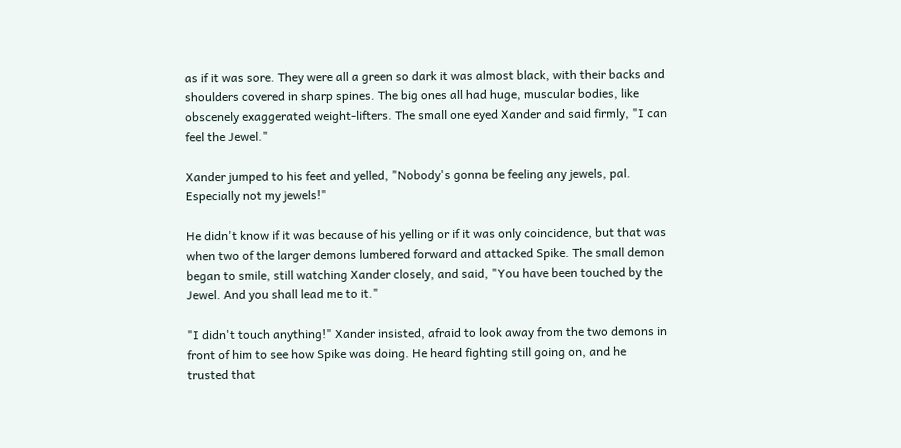as if it was sore. They were all a green so dark it was almost black, with their backs and shoulders covered in sharp spines. The big ones all had huge, muscular bodies, like obscenely exaggerated weight-lifters. The small one eyed Xander and said firmly, "I can feel the Jewel."

Xander jumped to his feet and yelled, "Nobody's gonna be feeling any jewels, pal. Especially not my jewels!"

He didn't know if it was because of his yelling or if it was only coincidence, but that was when two of the larger demons lumbered forward and attacked Spike. The small demon began to smile, still watching Xander closely, and said, "You have been touched by the Jewel. And you shall lead me to it."

"I didn't touch anything!" Xander insisted, afraid to look away from the two demons in front of him to see how Spike was doing. He heard fighting still going on, and he trusted that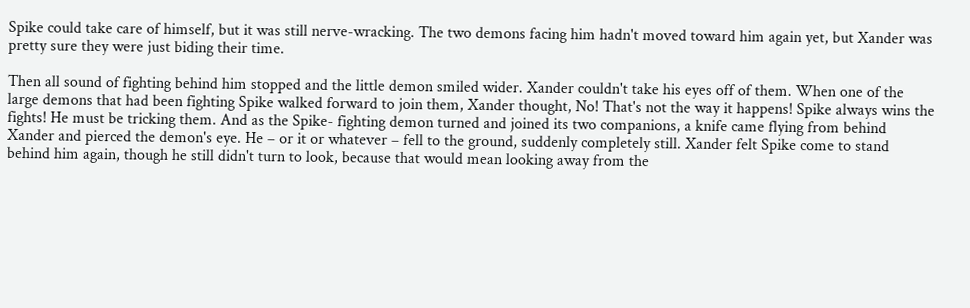Spike could take care of himself, but it was still nerve-wracking. The two demons facing him hadn't moved toward him again yet, but Xander was pretty sure they were just biding their time.

Then all sound of fighting behind him stopped and the little demon smiled wider. Xander couldn't take his eyes off of them. When one of the large demons that had been fighting Spike walked forward to join them, Xander thought, No! That's not the way it happens! Spike always wins the fights! He must be tricking them. And as the Spike- fighting demon turned and joined its two companions, a knife came flying from behind Xander and pierced the demon's eye. He – or it or whatever – fell to the ground, suddenly completely still. Xander felt Spike come to stand behind him again, though he still didn't turn to look, because that would mean looking away from the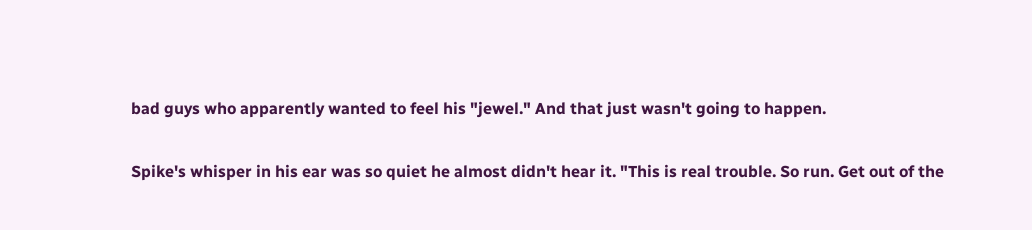bad guys who apparently wanted to feel his "jewel." And that just wasn't going to happen.

Spike's whisper in his ear was so quiet he almost didn't hear it. "This is real trouble. So run. Get out of the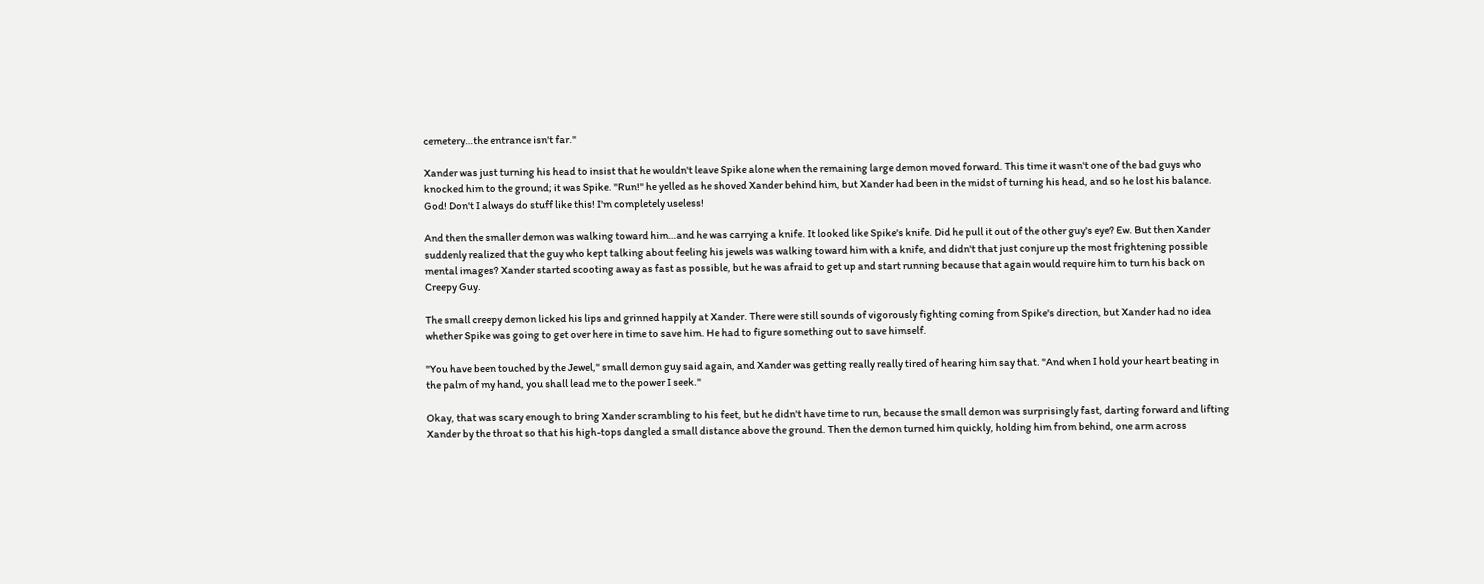cemetery…the entrance isn't far."

Xander was just turning his head to insist that he wouldn't leave Spike alone when the remaining large demon moved forward. This time it wasn't one of the bad guys who knocked him to the ground; it was Spike. "Run!" he yelled as he shoved Xander behind him, but Xander had been in the midst of turning his head, and so he lost his balance. God! Don't I always do stuff like this! I'm completely useless!

And then the smaller demon was walking toward him…and he was carrying a knife. It looked like Spike's knife. Did he pull it out of the other guy's eye? Ew. But then Xander suddenly realized that the guy who kept talking about feeling his jewels was walking toward him with a knife, and didn't that just conjure up the most frightening possible mental images? Xander started scooting away as fast as possible, but he was afraid to get up and start running because that again would require him to turn his back on Creepy Guy.

The small creepy demon licked his lips and grinned happily at Xander. There were still sounds of vigorously fighting coming from Spike's direction, but Xander had no idea whether Spike was going to get over here in time to save him. He had to figure something out to save himself.

"You have been touched by the Jewel," small demon guy said again, and Xander was getting really really tired of hearing him say that. "And when I hold your heart beating in the palm of my hand, you shall lead me to the power I seek."

Okay, that was scary enough to bring Xander scrambling to his feet, but he didn't have time to run, because the small demon was surprisingly fast, darting forward and lifting Xander by the throat so that his high-tops dangled a small distance above the ground. Then the demon turned him quickly, holding him from behind, one arm across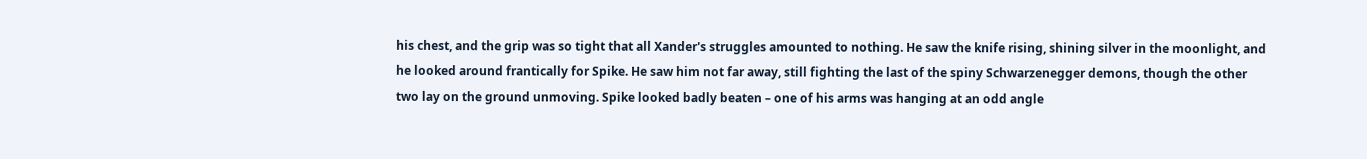his chest, and the grip was so tight that all Xander's struggles amounted to nothing. He saw the knife rising, shining silver in the moonlight, and he looked around frantically for Spike. He saw him not far away, still fighting the last of the spiny Schwarzenegger demons, though the other two lay on the ground unmoving. Spike looked badly beaten – one of his arms was hanging at an odd angle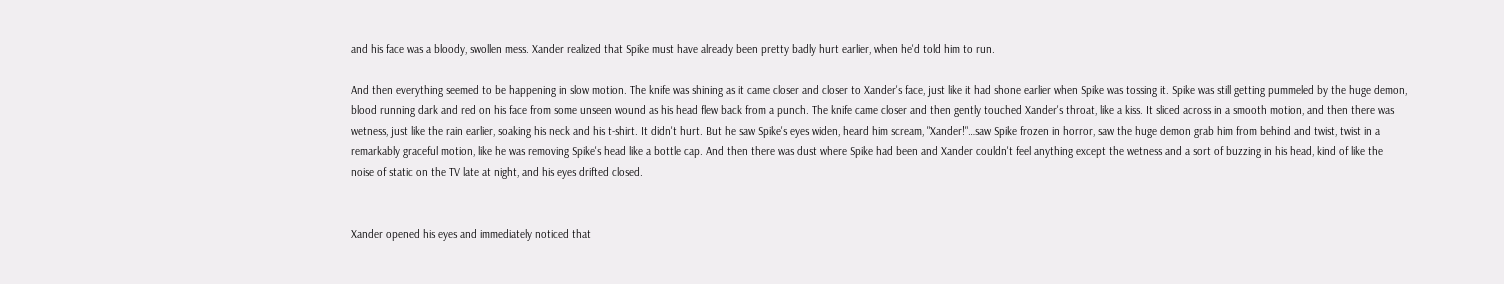and his face was a bloody, swollen mess. Xander realized that Spike must have already been pretty badly hurt earlier, when he'd told him to run.

And then everything seemed to be happening in slow motion. The knife was shining as it came closer and closer to Xander's face, just like it had shone earlier when Spike was tossing it. Spike was still getting pummeled by the huge demon, blood running dark and red on his face from some unseen wound as his head flew back from a punch. The knife came closer and then gently touched Xander's throat, like a kiss. It sliced across in a smooth motion, and then there was wetness, just like the rain earlier, soaking his neck and his t-shirt. It didn't hurt. But he saw Spike's eyes widen, heard him scream, "Xander!"…saw Spike frozen in horror, saw the huge demon grab him from behind and twist, twist in a remarkably graceful motion, like he was removing Spike's head like a bottle cap. And then there was dust where Spike had been and Xander couldn't feel anything except the wetness and a sort of buzzing in his head, kind of like the noise of static on the TV late at night, and his eyes drifted closed.


Xander opened his eyes and immediately noticed that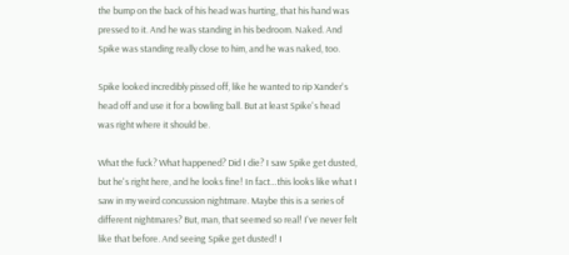the bump on the back of his head was hurting, that his hand was pressed to it. And he was standing in his bedroom. Naked. And Spike was standing really close to him, and he was naked, too.

Spike looked incredibly pissed off, like he wanted to rip Xander's head off and use it for a bowling ball. But at least Spike's head was right where it should be.

What the fuck? What happened? Did I die? I saw Spike get dusted, but he's right here, and he looks fine! In fact…this looks like what I saw in my weird concussion nightmare. Maybe this is a series of different nightmares? But, man, that seemed so real! I've never felt like that before. And seeing Spike get dusted! I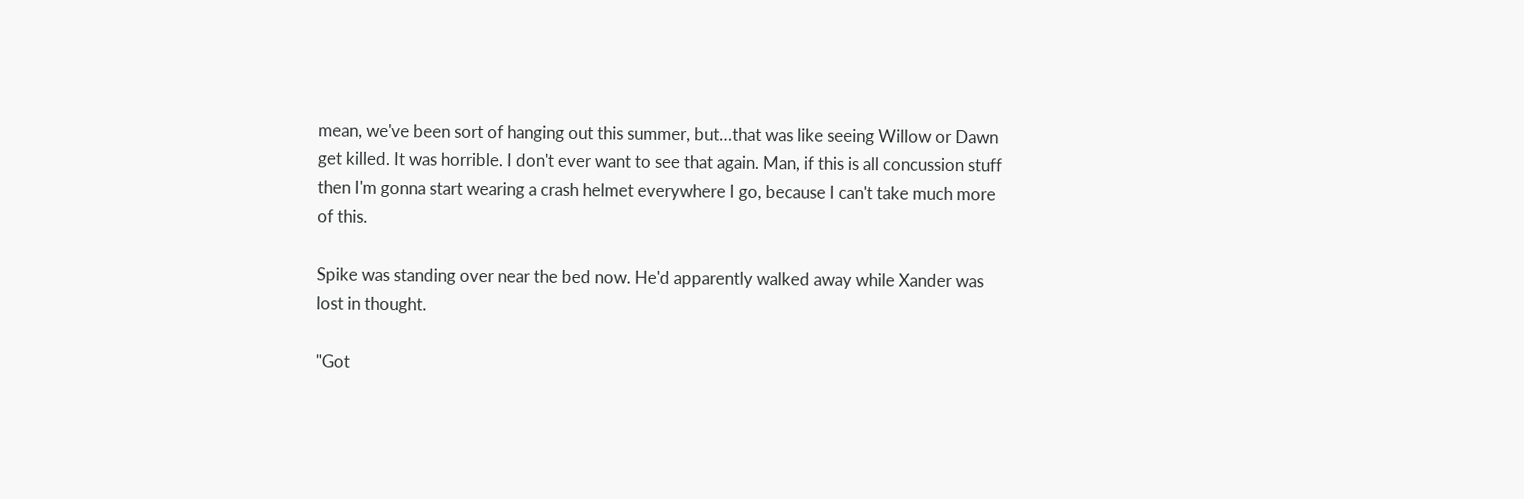mean, we've been sort of hanging out this summer, but…that was like seeing Willow or Dawn get killed. It was horrible. I don't ever want to see that again. Man, if this is all concussion stuff then I'm gonna start wearing a crash helmet everywhere I go, because I can't take much more of this.

Spike was standing over near the bed now. He'd apparently walked away while Xander was lost in thought.

"Got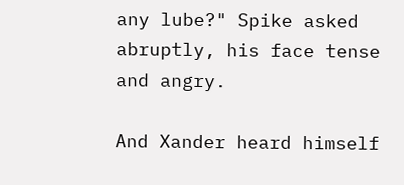any lube?" Spike asked abruptly, his face tense and angry.

And Xander heard himself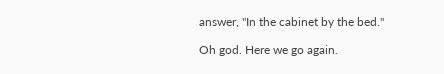answer, "In the cabinet by the bed."

Oh god. Here we go again.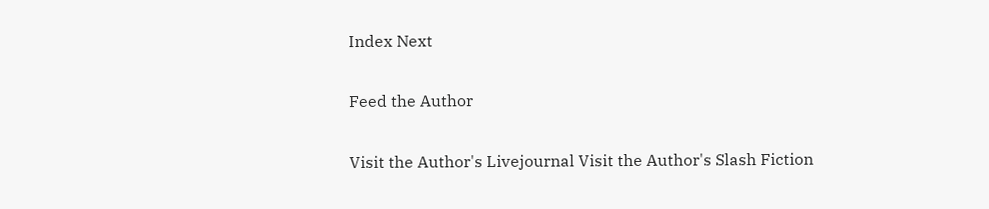Index Next

Feed the Author

Visit the Author's Livejournal Visit the Author's Slash Fiction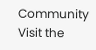Community Visit the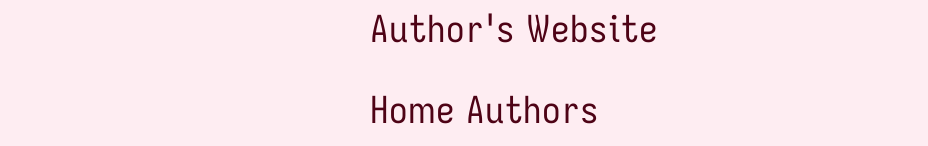Author's Website

Home Authors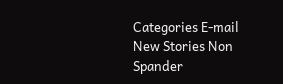Categories E-mail New Stories Non Spander